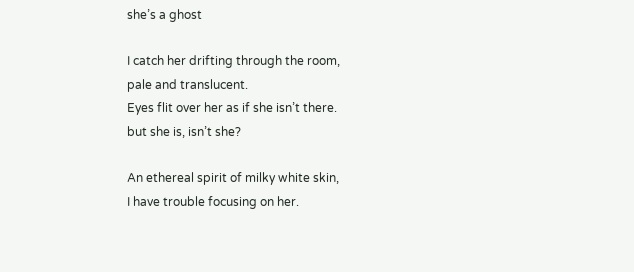she’s a ghost

I catch her drifting through the room,
pale and translucent.
Eyes flit over her as if she isn’t there.
but she is, isn’t she?

An ethereal spirit of milky white skin,
I have trouble focusing on her.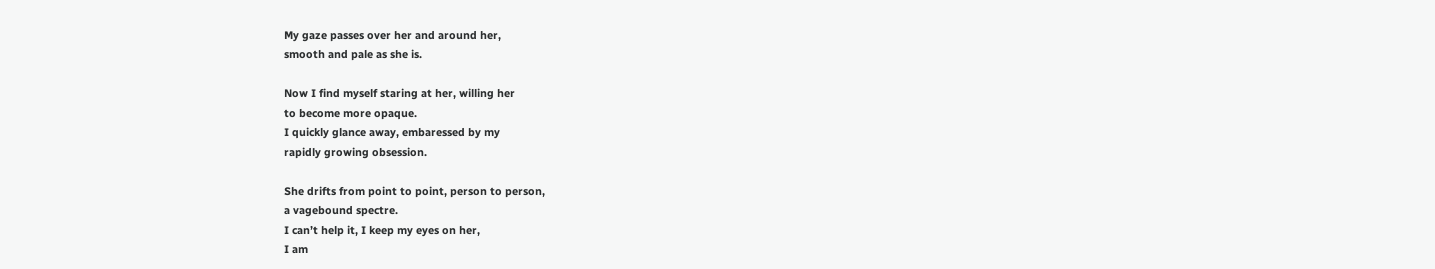My gaze passes over her and around her,
smooth and pale as she is.

Now I find myself staring at her, willing her
to become more opaque.
I quickly glance away, embaressed by my
rapidly growing obsession.

She drifts from point to point, person to person,
a vagebound spectre.
I can’t help it, I keep my eyes on her,
I am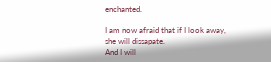enchanted.

I am now afraid that if I look away,
she will dissapate.
And I will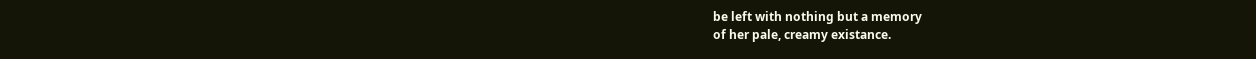be left with nothing but a memory
of her pale, creamy existance.